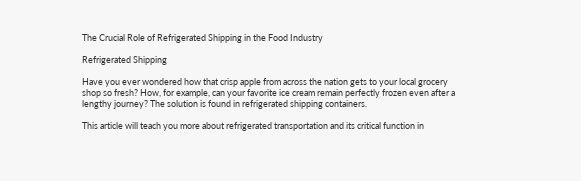The Crucial Role of Refrigerated Shipping in the Food Industry

Refrigerated Shipping

Have you ever wondered how that crisp apple from across the nation gets to your local grocery shop so fresh? How, for example, can your favorite ice cream remain perfectly frozen even after a lengthy journey? The solution is found in refrigerated shipping containers.

This article will teach you more about refrigerated transportation and its critical function in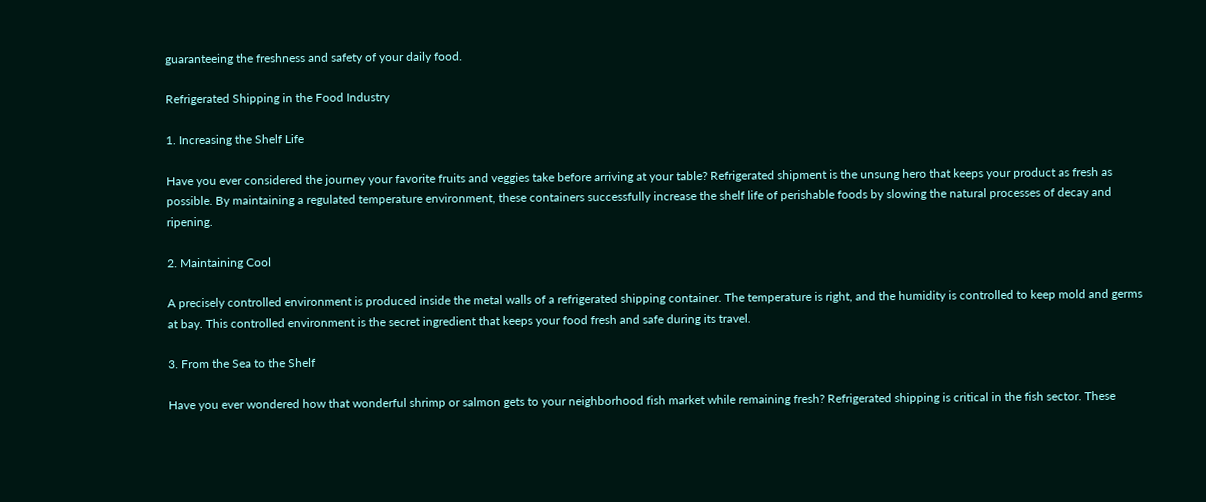guaranteeing the freshness and safety of your daily food.

Refrigerated Shipping in the Food Industry

1. Increasing the Shelf Life

Have you ever considered the journey your favorite fruits and veggies take before arriving at your table? Refrigerated shipment is the unsung hero that keeps your product as fresh as possible. By maintaining a regulated temperature environment, these containers successfully increase the shelf life of perishable foods by slowing the natural processes of decay and ripening.

2. Maintaining Cool

A precisely controlled environment is produced inside the metal walls of a refrigerated shipping container. The temperature is right, and the humidity is controlled to keep mold and germs at bay. This controlled environment is the secret ingredient that keeps your food fresh and safe during its travel.

3. From the Sea to the Shelf

Have you ever wondered how that wonderful shrimp or salmon gets to your neighborhood fish market while remaining fresh? Refrigerated shipping is critical in the fish sector. These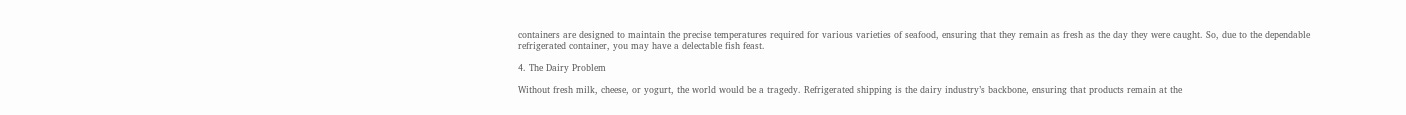containers are designed to maintain the precise temperatures required for various varieties of seafood, ensuring that they remain as fresh as the day they were caught. So, due to the dependable refrigerated container, you may have a delectable fish feast.

4. The Dairy Problem

Without fresh milk, cheese, or yogurt, the world would be a tragedy. Refrigerated shipping is the dairy industry’s backbone, ensuring that products remain at the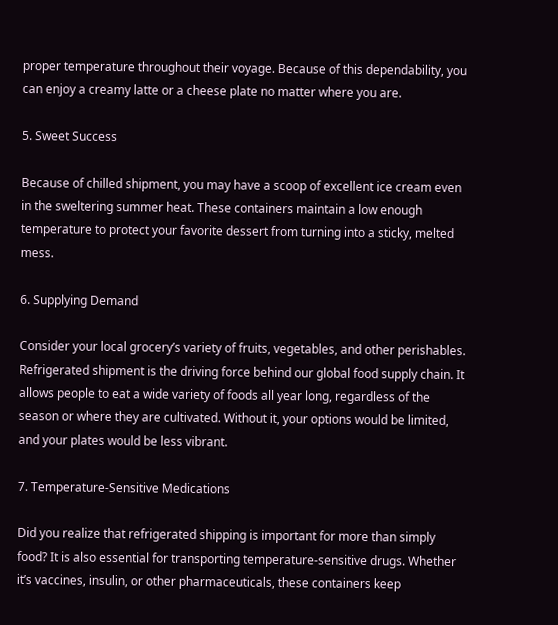proper temperature throughout their voyage. Because of this dependability, you can enjoy a creamy latte or a cheese plate no matter where you are.

5. Sweet Success

Because of chilled shipment, you may have a scoop of excellent ice cream even in the sweltering summer heat. These containers maintain a low enough temperature to protect your favorite dessert from turning into a sticky, melted mess.

6. Supplying Demand

Consider your local grocery’s variety of fruits, vegetables, and other perishables. Refrigerated shipment is the driving force behind our global food supply chain. It allows people to eat a wide variety of foods all year long, regardless of the season or where they are cultivated. Without it, your options would be limited, and your plates would be less vibrant.

7. Temperature-Sensitive Medications

Did you realize that refrigerated shipping is important for more than simply food? It is also essential for transporting temperature-sensitive drugs. Whether it’s vaccines, insulin, or other pharmaceuticals, these containers keep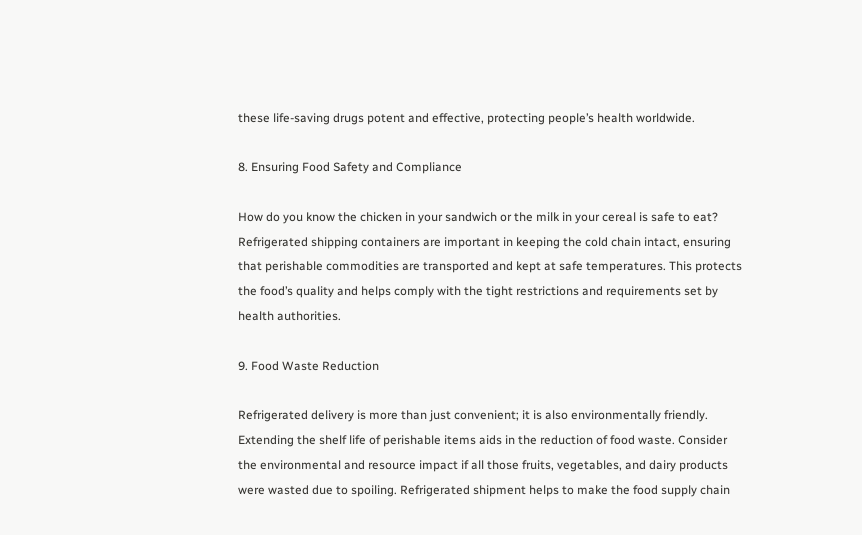these life-saving drugs potent and effective, protecting people’s health worldwide.

8. Ensuring Food Safety and Compliance

How do you know the chicken in your sandwich or the milk in your cereal is safe to eat? Refrigerated shipping containers are important in keeping the cold chain intact, ensuring that perishable commodities are transported and kept at safe temperatures. This protects the food’s quality and helps comply with the tight restrictions and requirements set by health authorities.

9. Food Waste Reduction

Refrigerated delivery is more than just convenient; it is also environmentally friendly. Extending the shelf life of perishable items aids in the reduction of food waste. Consider the environmental and resource impact if all those fruits, vegetables, and dairy products were wasted due to spoiling. Refrigerated shipment helps to make the food supply chain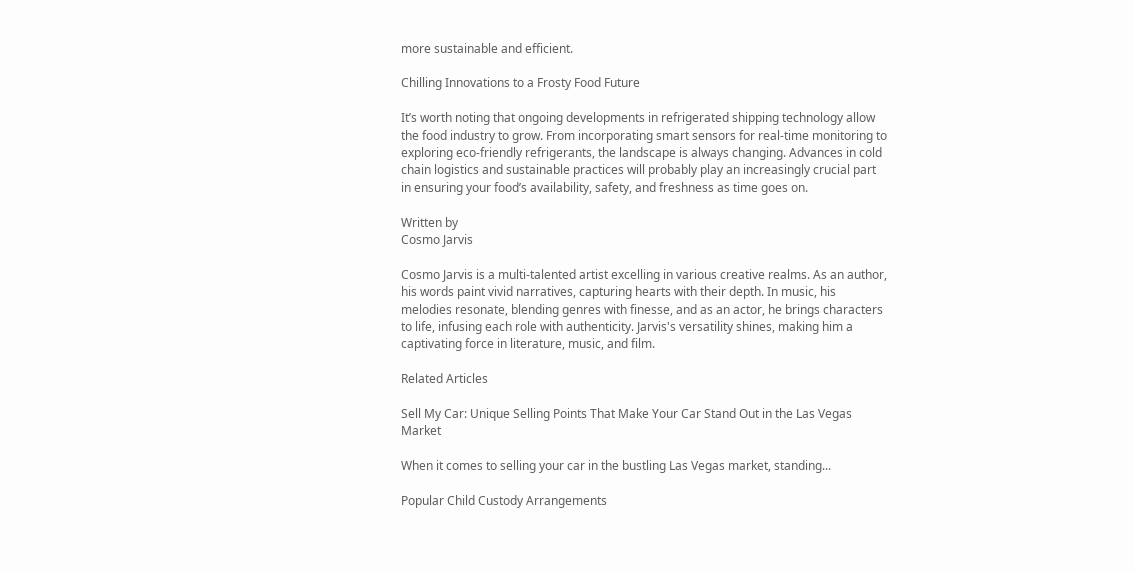more sustainable and efficient.

Chilling Innovations to a Frosty Food Future

It’s worth noting that ongoing developments in refrigerated shipping technology allow the food industry to grow. From incorporating smart sensors for real-time monitoring to exploring eco-friendly refrigerants, the landscape is always changing. Advances in cold chain logistics and sustainable practices will probably play an increasingly crucial part in ensuring your food’s availability, safety, and freshness as time goes on.

Written by
Cosmo Jarvis

Cosmo Jarvis is a multi-talented artist excelling in various creative realms. As an author, his words paint vivid narratives, capturing hearts with their depth. In music, his melodies resonate, blending genres with finesse, and as an actor, he brings characters to life, infusing each role with authenticity. Jarvis's versatility shines, making him a captivating force in literature, music, and film.

Related Articles

Sell My Car: Unique Selling Points That Make Your Car Stand Out in the Las Vegas Market

When it comes to selling your car in the bustling Las Vegas market, standing...

Popular Child Custody Arrangements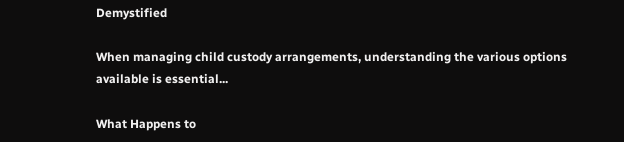Demystified

When managing child custody arrangements, understanding the various options available is essential...

What Happens to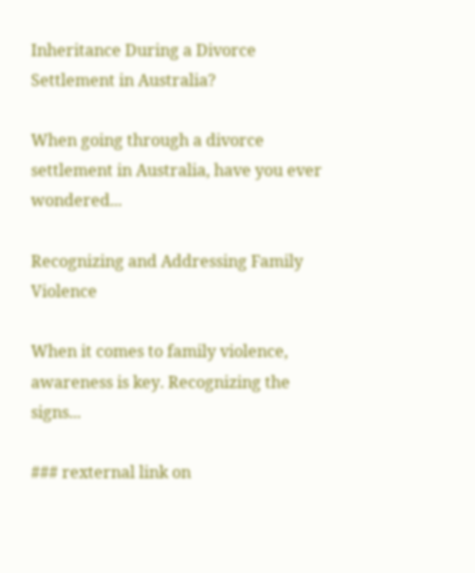Inheritance During a Divorce Settlement in Australia?

When going through a divorce settlement in Australia, have you ever wondered...

Recognizing and Addressing Family Violence

When it comes to family violence, awareness is key. Recognizing the signs...

### rexternal link on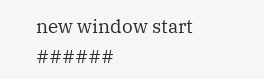new window start ######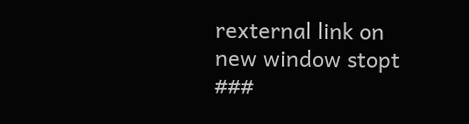rexternal link on new window stopt ###